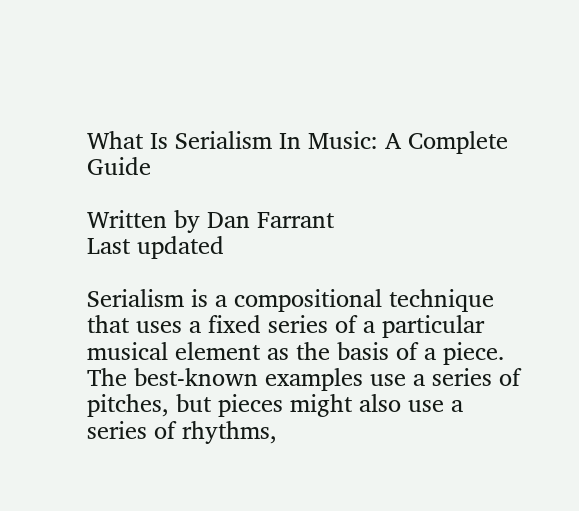What Is Serialism In Music: A Complete Guide

Written by Dan Farrant
Last updated

Serialism is a compositional technique that uses a fixed series of a particular musical element as the basis of a piece. The best-known examples use a series of pitches, but pieces might also use a series of rhythms,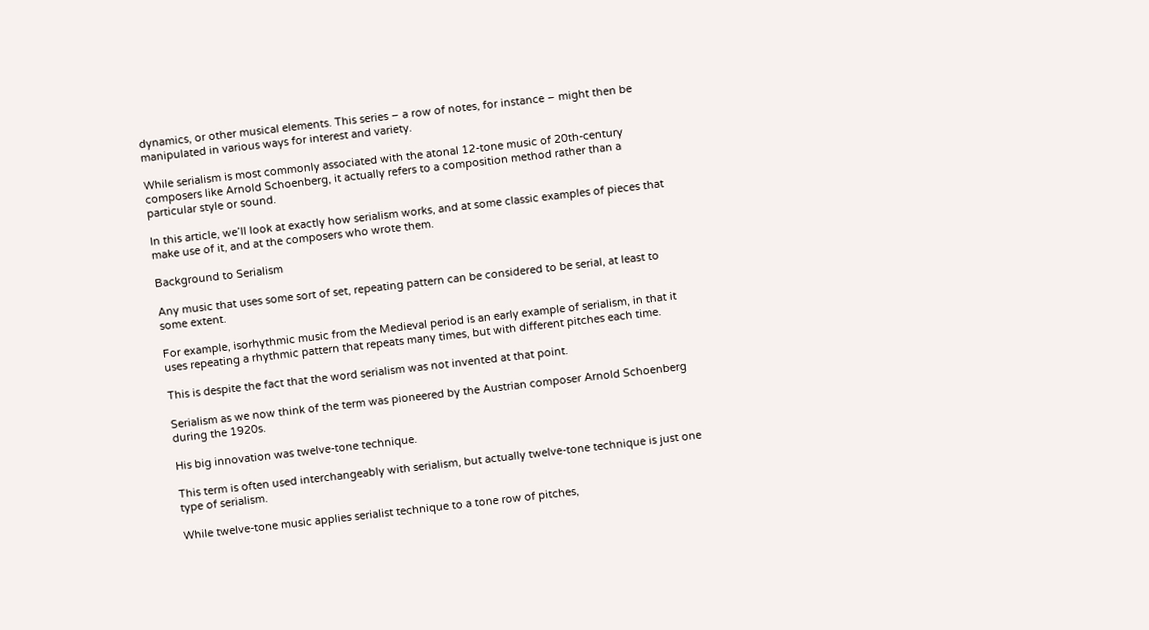dynamics, or other musical elements. This series – a row of notes, for instance – might then be manipulated in various ways for interest and variety.

While serialism is most commonly associated with the atonal 12-tone music of 20th-century composers like Arnold Schoenberg, it actually refers to a composition method rather than a particular style or sound.

In this article, we’ll look at exactly how serialism works, and at some classic examples of pieces that make use of it, and at the composers who wrote them.

Background to Serialism

Any music that uses some sort of set, repeating pattern can be considered to be serial, at least to some extent.

For example, isorhythmic music from the Medieval period is an early example of serialism, in that it uses repeating a rhythmic pattern that repeats many times, but with different pitches each time.

This is despite the fact that the word serialism was not invented at that point.

Serialism as we now think of the term was pioneered by the Austrian composer Arnold Schoenberg during the 1920s.

His big innovation was twelve-tone technique.

This term is often used interchangeably with serialism, but actually twelve-tone technique is just one type of serialism.

While twelve-tone music applies serialist technique to a tone row of pitches,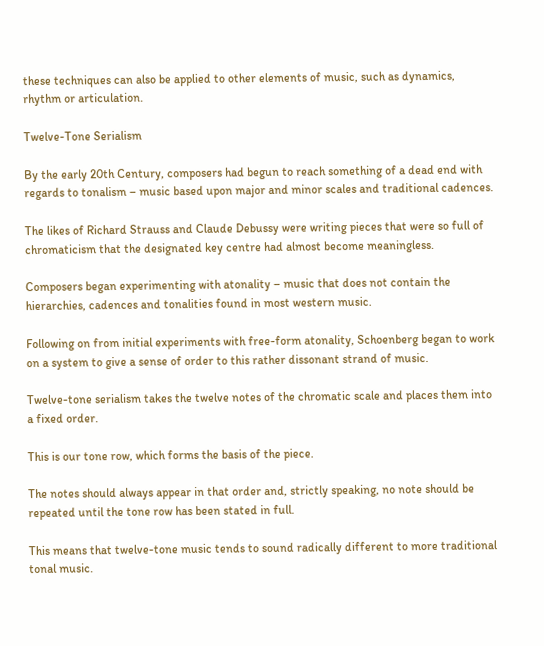these techniques can also be applied to other elements of music, such as dynamics, rhythm or articulation.

Twelve-Tone Serialism

By the early 20th Century, composers had begun to reach something of a dead end with regards to tonalism – music based upon major and minor scales and traditional cadences.

The likes of Richard Strauss and Claude Debussy were writing pieces that were so full of chromaticism that the designated key centre had almost become meaningless.

Composers began experimenting with atonality – music that does not contain the hierarchies, cadences and tonalities found in most western music.

Following on from initial experiments with free-form atonality, Schoenberg began to work on a system to give a sense of order to this rather dissonant strand of music.

Twelve-tone serialism takes the twelve notes of the chromatic scale and places them into a fixed order.

This is our tone row, which forms the basis of the piece.

The notes should always appear in that order and, strictly speaking, no note should be repeated until the tone row has been stated in full.

This means that twelve-tone music tends to sound radically different to more traditional tonal music.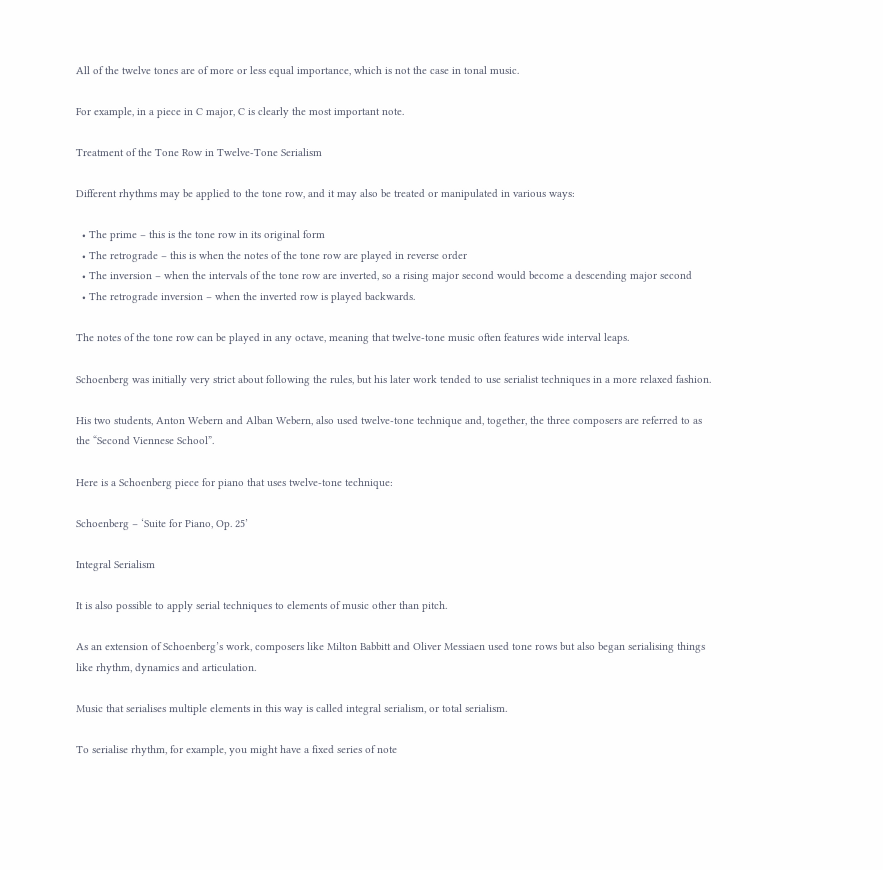All of the twelve tones are of more or less equal importance, which is not the case in tonal music.

For example, in a piece in C major, C is clearly the most important note.

Treatment of the Tone Row in Twelve-Tone Serialism

Different rhythms may be applied to the tone row, and it may also be treated or manipulated in various ways:

  • The prime – this is the tone row in its original form
  • The retrograde – this is when the notes of the tone row are played in reverse order
  • The inversion – when the intervals of the tone row are inverted, so a rising major second would become a descending major second
  • The retrograde inversion – when the inverted row is played backwards.

The notes of the tone row can be played in any octave, meaning that twelve-tone music often features wide interval leaps.

Schoenberg was initially very strict about following the rules, but his later work tended to use serialist techniques in a more relaxed fashion.

His two students, Anton Webern and Alban Webern, also used twelve-tone technique and, together, the three composers are referred to as the “Second Viennese School”.

Here is a Schoenberg piece for piano that uses twelve-tone technique:

Schoenberg – ‘Suite for Piano, Op. 25’

Integral Serialism

It is also possible to apply serial techniques to elements of music other than pitch.

As an extension of Schoenberg’s work, composers like Milton Babbitt and Oliver Messiaen used tone rows but also began serialising things like rhythm, dynamics and articulation.

Music that serialises multiple elements in this way is called integral serialism, or total serialism.

To serialise rhythm, for example, you might have a fixed series of note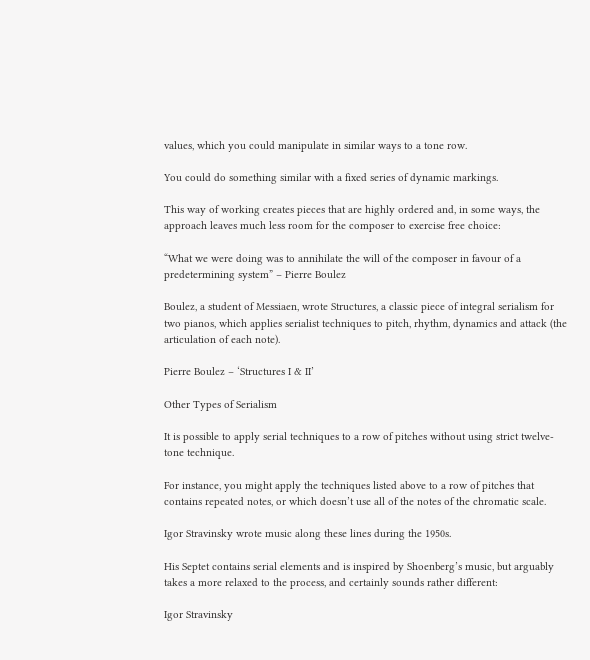values, which you could manipulate in similar ways to a tone row.

You could do something similar with a fixed series of dynamic markings.

This way of working creates pieces that are highly ordered and, in some ways, the approach leaves much less room for the composer to exercise free choice:

“What we were doing was to annihilate the will of the composer in favour of a predetermining system” – Pierre Boulez

Boulez, a student of Messiaen, wrote Structures, a classic piece of integral serialism for two pianos, which applies serialist techniques to pitch, rhythm, dynamics and attack (the articulation of each note).

Pierre Boulez – ‘Structures I & II’

Other Types of Serialism

It is possible to apply serial techniques to a row of pitches without using strict twelve-tone technique.

For instance, you might apply the techniques listed above to a row of pitches that contains repeated notes, or which doesn’t use all of the notes of the chromatic scale.

Igor Stravinsky wrote music along these lines during the 1950s.

His Septet contains serial elements and is inspired by Shoenberg’s music, but arguably takes a more relaxed to the process, and certainly sounds rather different:

Igor Stravinsky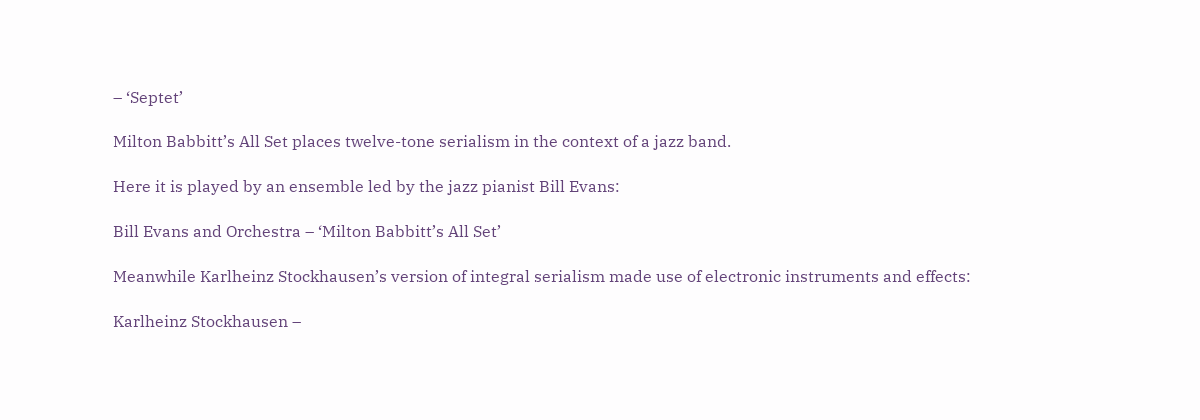– ‘Septet’

Milton Babbitt’s All Set places twelve-tone serialism in the context of a jazz band.

Here it is played by an ensemble led by the jazz pianist Bill Evans:

Bill Evans and Orchestra – ‘Milton Babbitt’s All Set’

Meanwhile Karlheinz Stockhausen’s version of integral serialism made use of electronic instruments and effects:

Karlheinz Stockhausen –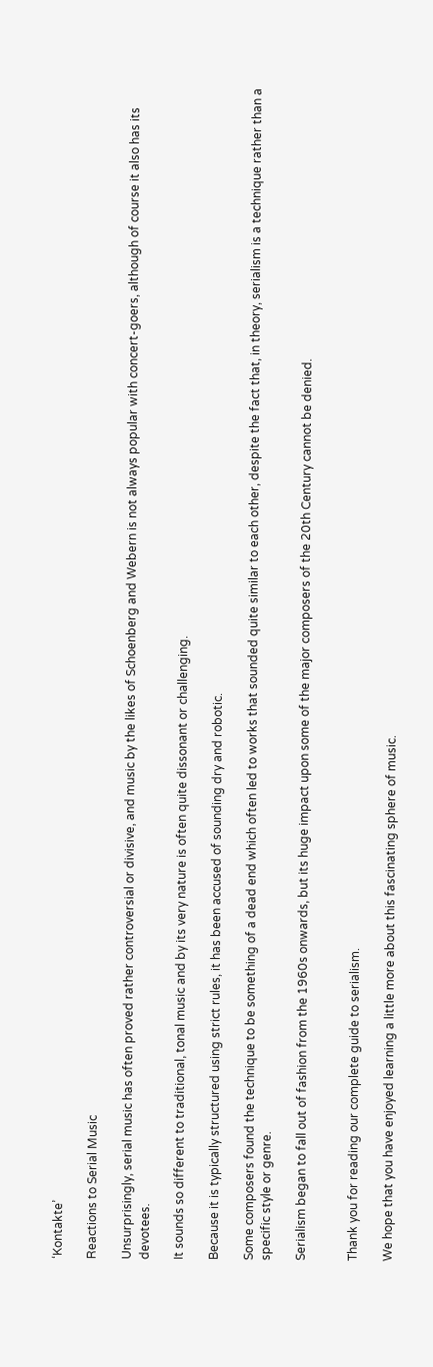‘Kontakte’

Reactions to Serial Music

Unsurprisingly, serial music has often proved rather controversial or divisive, and music by the likes of Schoenberg and Webern is not always popular with concert-goers, although of course it also has its devotees.

It sounds so different to traditional, tonal music and by its very nature is often quite dissonant or challenging.

Because it is typically structured using strict rules, it has been accused of sounding dry and robotic.

Some composers found the technique to be something of a dead end which often led to works that sounded quite similar to each other, despite the fact that, in theory, serialism is a technique rather than a specific style or genre.

Serialism began to fall out of fashion from the 1960s onwards, but its huge impact upon some of the major composers of the 20th Century cannot be denied.


Thank you for reading our complete guide to serialism.

We hope that you have enjoyed learning a little more about this fascinating sphere of music.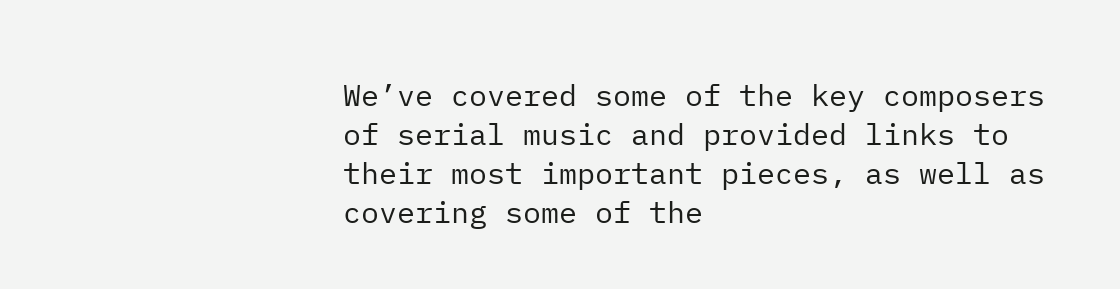We’ve covered some of the key composers of serial music and provided links to their most important pieces, as well as covering some of the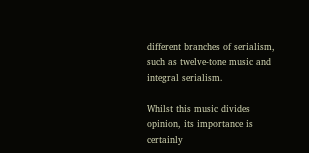different branches of serialism, such as twelve-tone music and integral serialism.

Whilst this music divides opinion, its importance is certainly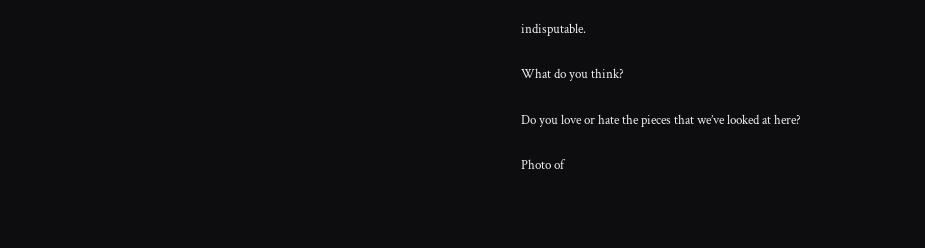indisputable.

What do you think?

Do you love or hate the pieces that we’ve looked at here?

Photo of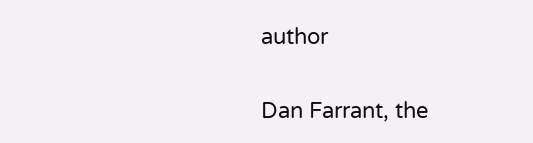author

Dan Farrant, the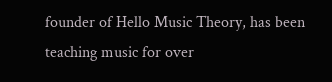founder of Hello Music Theory, has been teaching music for over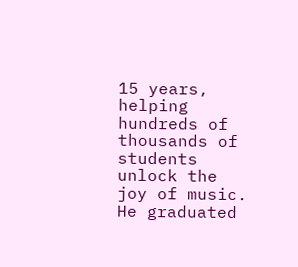15 years, helping hundreds of thousands of students unlock the joy of music. He graduated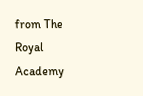from The Royal Academy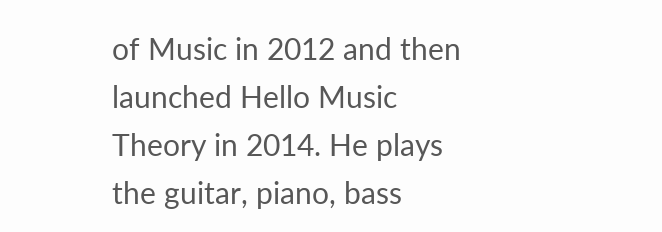of Music in 2012 and then launched Hello Music Theory in 2014. He plays the guitar, piano, bass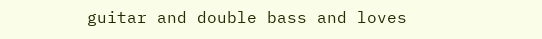guitar and double bass and loves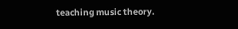teaching music theory.